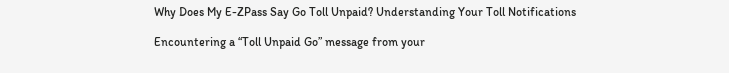Why Does My E-ZPass Say Go Toll Unpaid? Understanding Your Toll Notifications

Encountering a “Toll Unpaid Go” message from your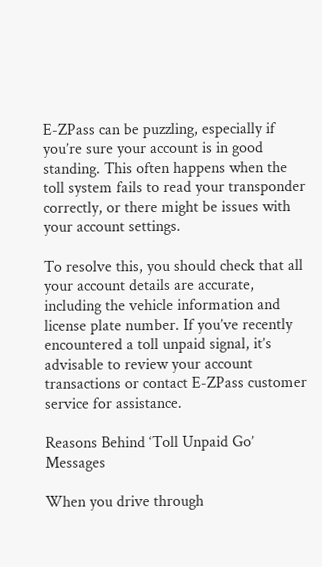E-ZPass can be puzzling, especially if you’re sure your account is in good standing. This often happens when the toll system fails to read your transponder correctly, or there might be issues with your account settings.

To resolve this, you should check that all your account details are accurate, including the vehicle information and license plate number. If you’ve recently encountered a toll unpaid signal, it’s advisable to review your account transactions or contact E-ZPass customer service for assistance.

Reasons Behind ‘Toll Unpaid Go’ Messages

When you drive through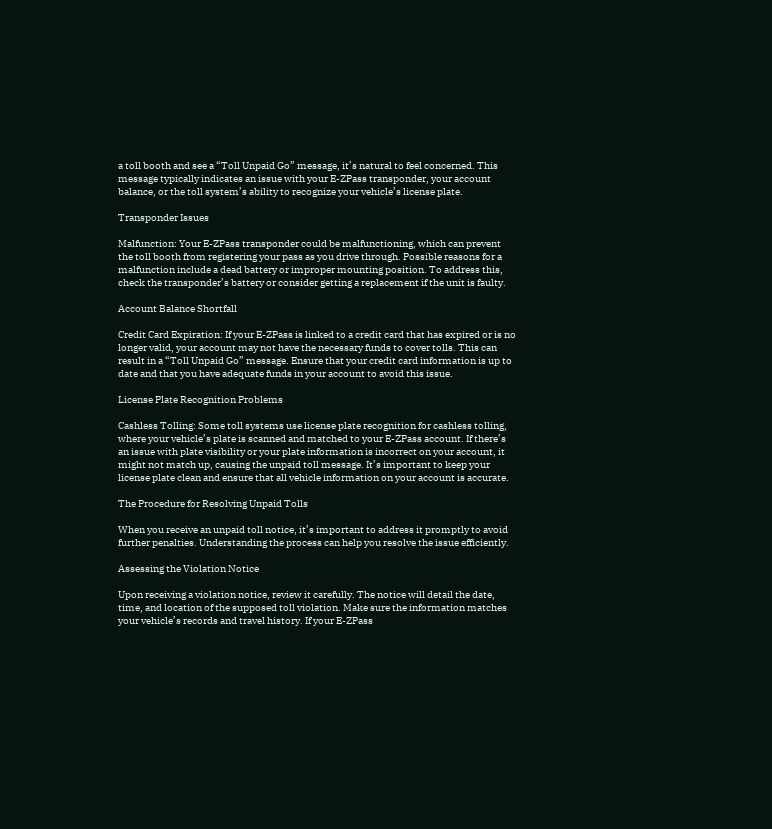a toll booth and see a “Toll Unpaid Go” message, it’s natural to feel concerned. This message typically indicates an issue with your E-ZPass transponder, your account balance, or the toll system’s ability to recognize your vehicle’s license plate.

Transponder Issues

Malfunction: Your E-ZPass transponder could be malfunctioning, which can prevent the toll booth from registering your pass as you drive through. Possible reasons for a malfunction include a dead battery or improper mounting position. To address this, check the transponder’s battery or consider getting a replacement if the unit is faulty.

Account Balance Shortfall

Credit Card Expiration: If your E-ZPass is linked to a credit card that has expired or is no longer valid, your account may not have the necessary funds to cover tolls. This can result in a “Toll Unpaid Go” message. Ensure that your credit card information is up to date and that you have adequate funds in your account to avoid this issue.

License Plate Recognition Problems

Cashless Tolling: Some toll systems use license plate recognition for cashless tolling, where your vehicle’s plate is scanned and matched to your E-ZPass account. If there’s an issue with plate visibility or your plate information is incorrect on your account, it might not match up, causing the unpaid toll message. It’s important to keep your license plate clean and ensure that all vehicle information on your account is accurate.

The Procedure for Resolving Unpaid Tolls

When you receive an unpaid toll notice, it’s important to address it promptly to avoid further penalties. Understanding the process can help you resolve the issue efficiently.

Assessing the Violation Notice

Upon receiving a violation notice, review it carefully. The notice will detail the date, time, and location of the supposed toll violation. Make sure the information matches your vehicle’s records and travel history. If your E-ZPass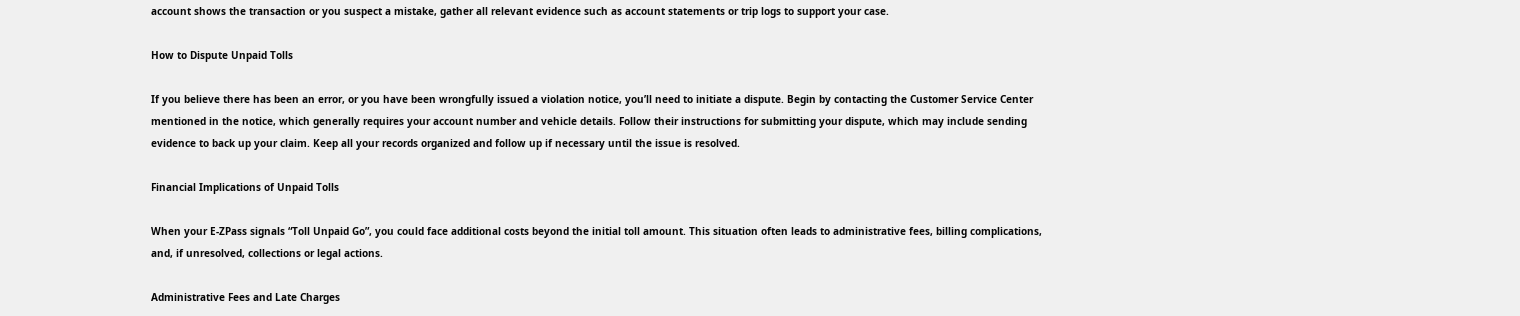account shows the transaction or you suspect a mistake, gather all relevant evidence such as account statements or trip logs to support your case.

How to Dispute Unpaid Tolls

If you believe there has been an error, or you have been wrongfully issued a violation notice, you’ll need to initiate a dispute. Begin by contacting the Customer Service Center mentioned in the notice, which generally requires your account number and vehicle details. Follow their instructions for submitting your dispute, which may include sending evidence to back up your claim. Keep all your records organized and follow up if necessary until the issue is resolved.

Financial Implications of Unpaid Tolls

When your E-ZPass signals “Toll Unpaid Go”, you could face additional costs beyond the initial toll amount. This situation often leads to administrative fees, billing complications, and, if unresolved, collections or legal actions.

Administrative Fees and Late Charges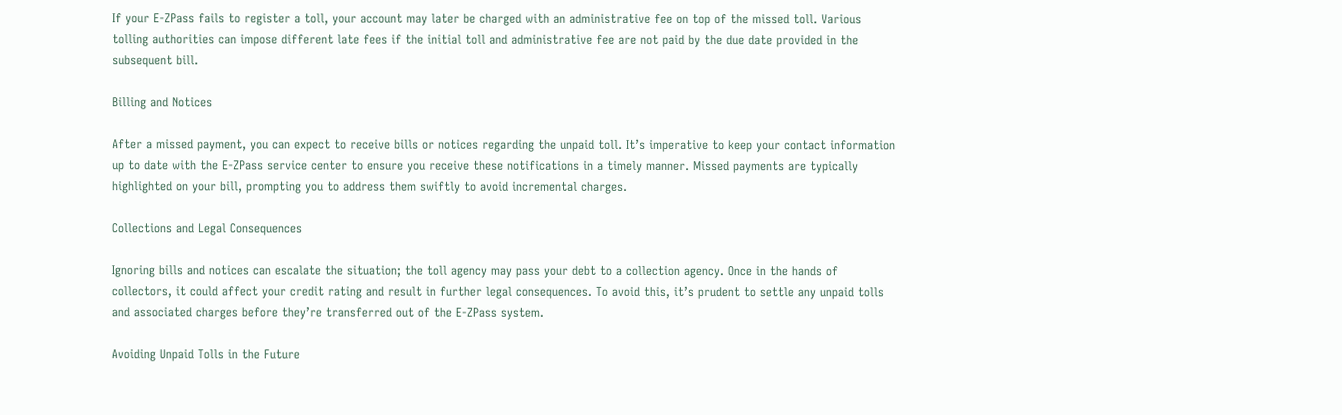If your E-ZPass fails to register a toll, your account may later be charged with an administrative fee on top of the missed toll. Various tolling authorities can impose different late fees if the initial toll and administrative fee are not paid by the due date provided in the subsequent bill.

Billing and Notices

After a missed payment, you can expect to receive bills or notices regarding the unpaid toll. It’s imperative to keep your contact information up to date with the E-ZPass service center to ensure you receive these notifications in a timely manner. Missed payments are typically highlighted on your bill, prompting you to address them swiftly to avoid incremental charges.

Collections and Legal Consequences

Ignoring bills and notices can escalate the situation; the toll agency may pass your debt to a collection agency. Once in the hands of collectors, it could affect your credit rating and result in further legal consequences. To avoid this, it’s prudent to settle any unpaid tolls and associated charges before they’re transferred out of the E-ZPass system.

Avoiding Unpaid Tolls in the Future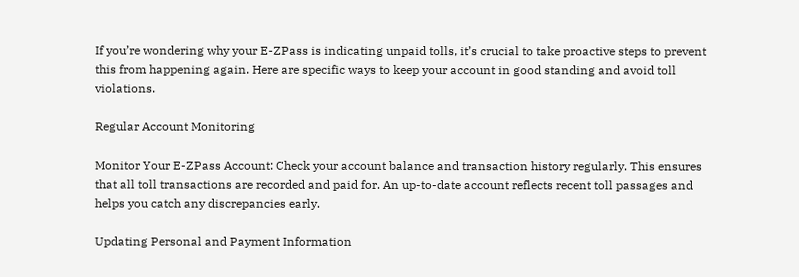If you’re wondering why your E-ZPass is indicating unpaid tolls, it’s crucial to take proactive steps to prevent this from happening again. Here are specific ways to keep your account in good standing and avoid toll violations.

Regular Account Monitoring

Monitor Your E-ZPass Account: Check your account balance and transaction history regularly. This ensures that all toll transactions are recorded and paid for. An up-to-date account reflects recent toll passages and helps you catch any discrepancies early.

Updating Personal and Payment Information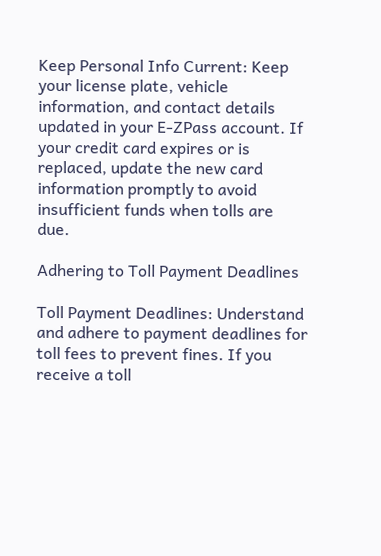Keep Personal Info Current: Keep your license plate, vehicle information, and contact details updated in your E-ZPass account. If your credit card expires or is replaced, update the new card information promptly to avoid insufficient funds when tolls are due.

Adhering to Toll Payment Deadlines

Toll Payment Deadlines: Understand and adhere to payment deadlines for toll fees to prevent fines. If you receive a toll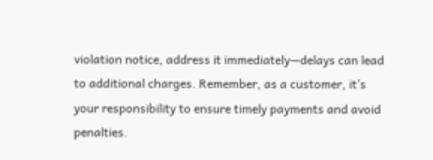violation notice, address it immediately—delays can lead to additional charges. Remember, as a customer, it’s your responsibility to ensure timely payments and avoid penalties.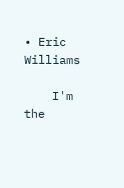• Eric Williams

    I'm the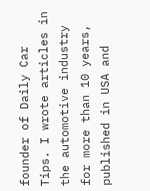founder of Daily Car Tips. I wrote articles in the automotive industry for more than 10 years, published in USA and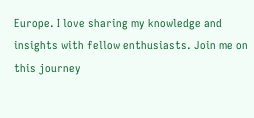Europe. I love sharing my knowledge and insights with fellow enthusiasts. Join me on this journey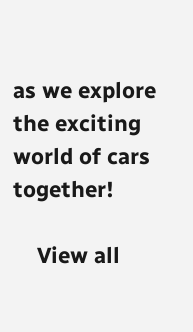as we explore the exciting world of cars together!

    View all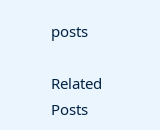posts

Related Posts